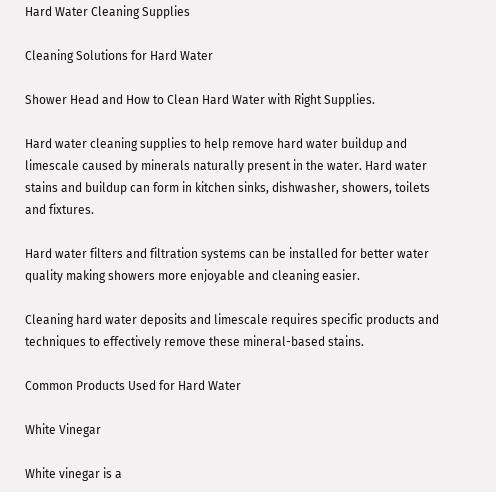Hard Water Cleaning Supplies

Cleaning Solutions for Hard Water

Shower Head and How to Clean Hard Water with Right Supplies.

Hard water cleaning supplies to help remove hard water buildup and limescale caused by minerals naturally present in the water. Hard water stains and buildup can form in kitchen sinks, dishwasher, showers, toilets and fixtures.

Hard water filters and filtration systems can be installed for better water quality making showers more enjoyable and cleaning easier.

Cleaning hard water deposits and limescale requires specific products and techniques to effectively remove these mineral-based stains.

Common Products Used for Hard Water

White Vinegar

White vinegar is a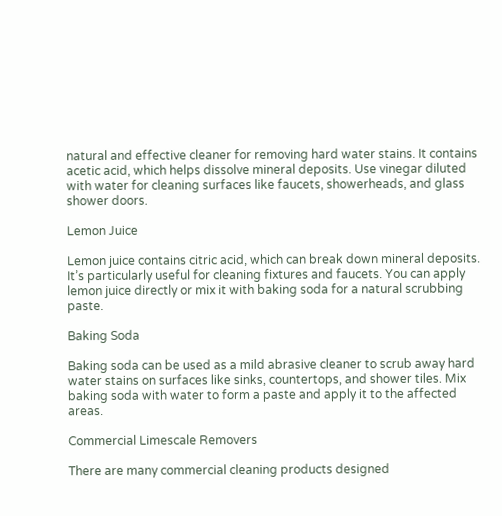natural and effective cleaner for removing hard water stains. It contains acetic acid, which helps dissolve mineral deposits. Use vinegar diluted with water for cleaning surfaces like faucets, showerheads, and glass shower doors.

Lemon Juice

Lemon juice contains citric acid, which can break down mineral deposits. It’s particularly useful for cleaning fixtures and faucets. You can apply lemon juice directly or mix it with baking soda for a natural scrubbing paste.

Baking Soda

Baking soda can be used as a mild abrasive cleaner to scrub away hard water stains on surfaces like sinks, countertops, and shower tiles. Mix baking soda with water to form a paste and apply it to the affected areas.

Commercial Limescale Removers

There are many commercial cleaning products designed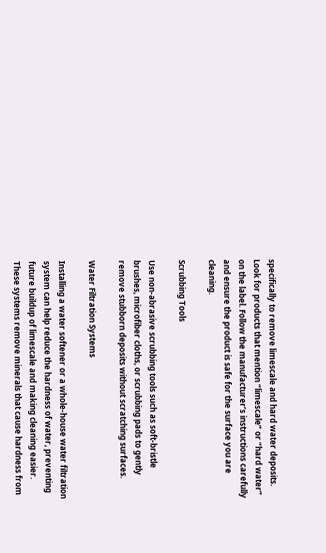specifically to remove limescale and hard water deposits. Look for products that mention “limescale” or “hard water” on the label. Follow the manufacturer’s instructions carefully and ensure the product is safe for the surface you are cleaning.

Scrubbing Tools

Use non-abrasive scrubbing tools such as soft-bristle brushes, microfiber cloths, or scrubbing pads to gently remove stubborn deposits without scratching surfaces.

Water Filtration Systems

Installing a water softener or a whole-house water filtration system can help reduce the hardness of water, preventing future buildup of limescale and making cleaning easier. These systems remove minerals that cause hardness from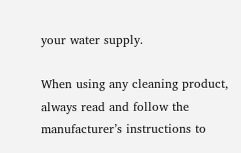your water supply.

When using any cleaning product, always read and follow the manufacturer’s instructions to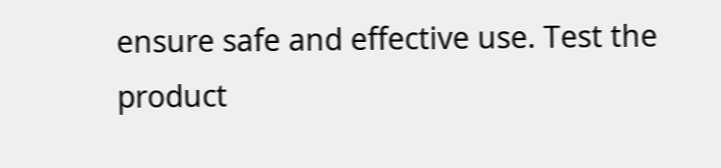ensure safe and effective use. Test the product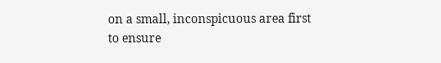on a small, inconspicuous area first to ensure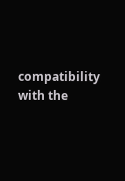compatibility with the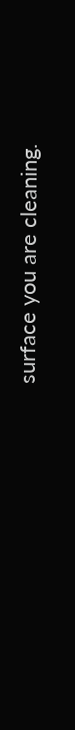surface you are cleaning.